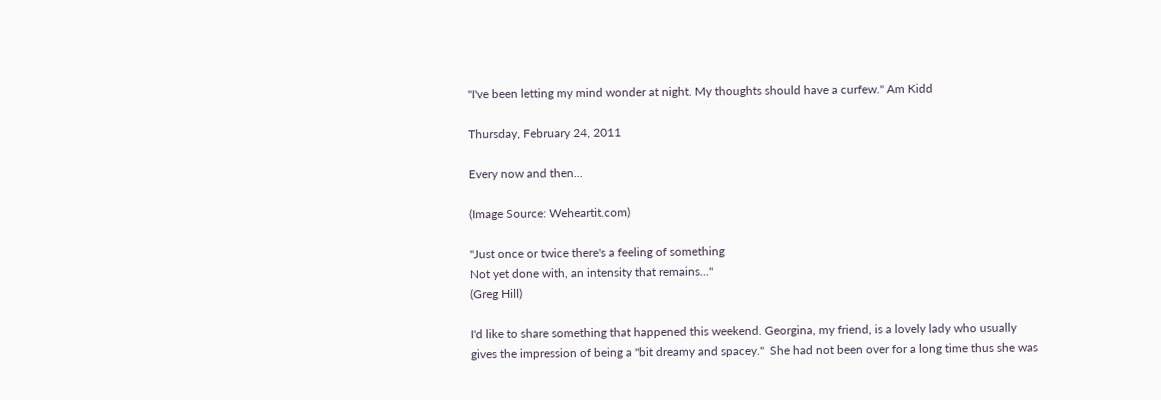"I've been letting my mind wonder at night. My thoughts should have a curfew." Am Kidd

Thursday, February 24, 2011

Every now and then...

(Image Source: Weheartit.com)

"Just once or twice there's a feeling of something
Not yet done with, an intensity that remains..."
(Greg Hill)

I'd like to share something that happened this weekend. Georgina, my friend, is a lovely lady who usually gives the impression of being a "bit dreamy and spacey."  She had not been over for a long time thus she was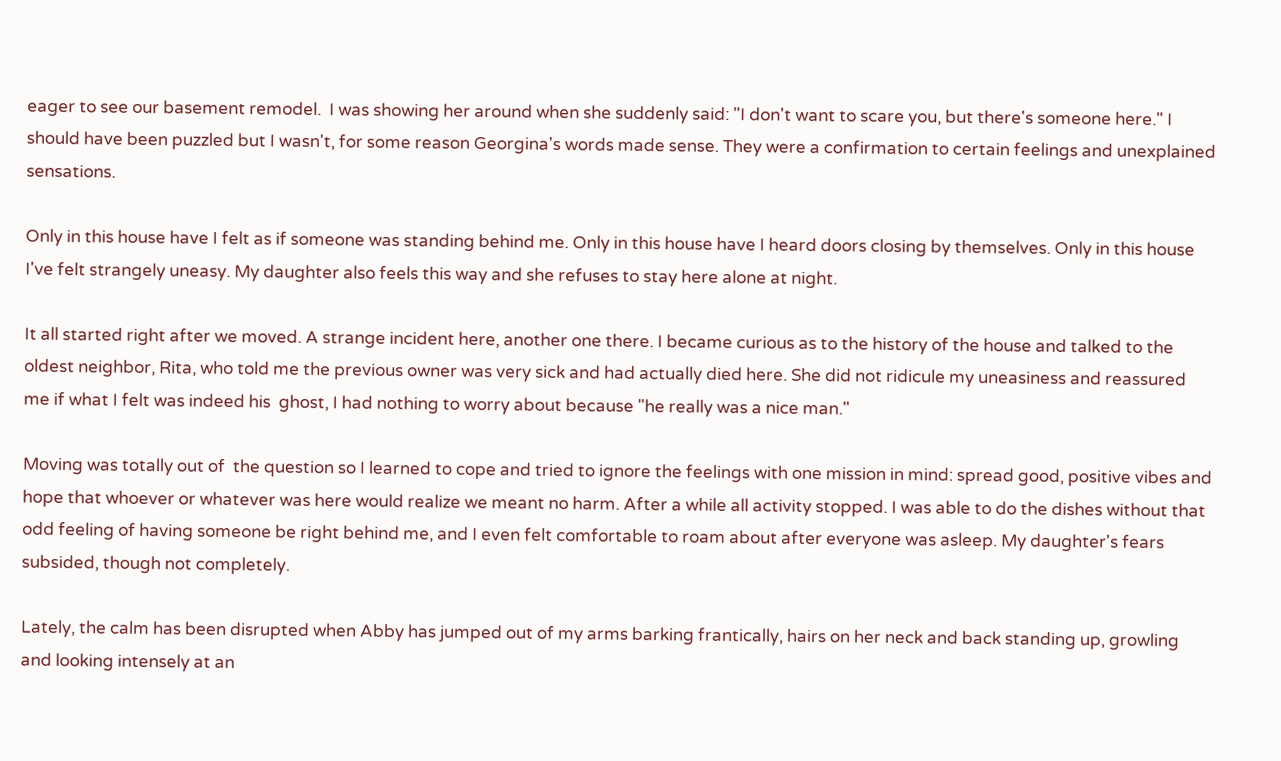eager to see our basement remodel.  I was showing her around when she suddenly said: "I don't want to scare you, but there's someone here." I should have been puzzled but I wasn't, for some reason Georgina's words made sense. They were a confirmation to certain feelings and unexplained sensations.

Only in this house have I felt as if someone was standing behind me. Only in this house have I heard doors closing by themselves. Only in this house I've felt strangely uneasy. My daughter also feels this way and she refuses to stay here alone at night.

It all started right after we moved. A strange incident here, another one there. I became curious as to the history of the house and talked to the oldest neighbor, Rita, who told me the previous owner was very sick and had actually died here. She did not ridicule my uneasiness and reassured me if what I felt was indeed his  ghost, I had nothing to worry about because "he really was a nice man."

Moving was totally out of  the question so I learned to cope and tried to ignore the feelings with one mission in mind: spread good, positive vibes and hope that whoever or whatever was here would realize we meant no harm. After a while all activity stopped. I was able to do the dishes without that odd feeling of having someone be right behind me, and I even felt comfortable to roam about after everyone was asleep. My daughter's fears subsided, though not completely.

Lately, the calm has been disrupted when Abby has jumped out of my arms barking frantically, hairs on her neck and back standing up, growling and looking intensely at an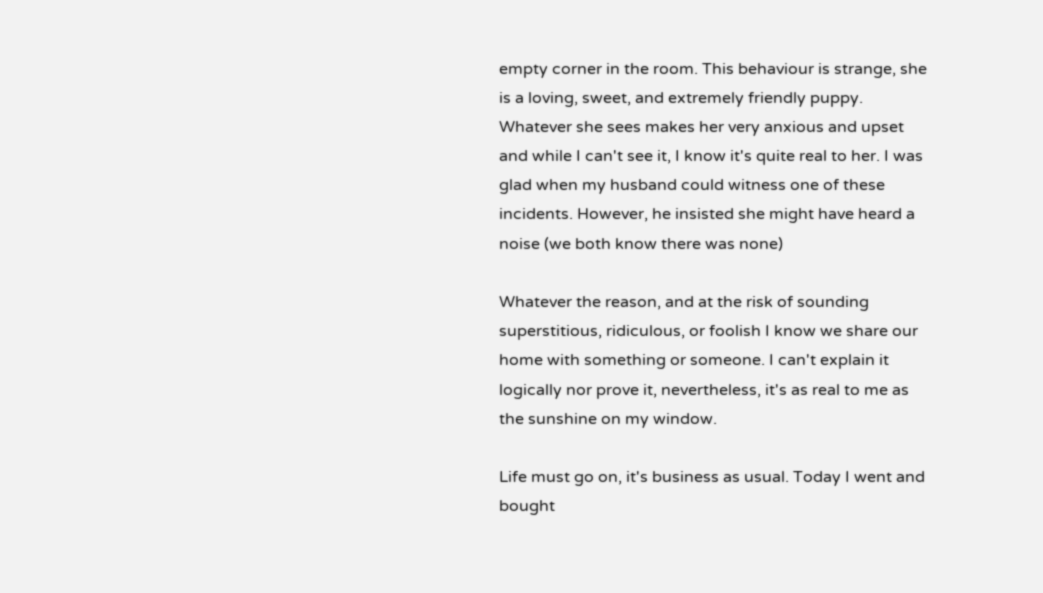empty corner in the room. This behaviour is strange, she is a loving, sweet, and extremely friendly puppy. Whatever she sees makes her very anxious and upset and while I can't see it, I know it's quite real to her. I was glad when my husband could witness one of these incidents. However, he insisted she might have heard a noise (we both know there was none)

Whatever the reason, and at the risk of sounding superstitious, ridiculous, or foolish I know we share our home with something or someone. I can't explain it logically nor prove it, nevertheless, it's as real to me as the sunshine on my window.

Life must go on, it's business as usual. Today I went and bought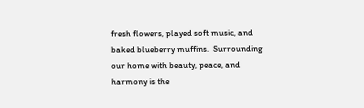fresh flowers, played soft music, and baked blueberry muffins.  Surrounding our home with beauty, peace, and harmony is the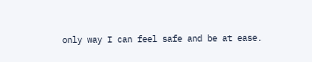only way I can feel safe and be at ease.